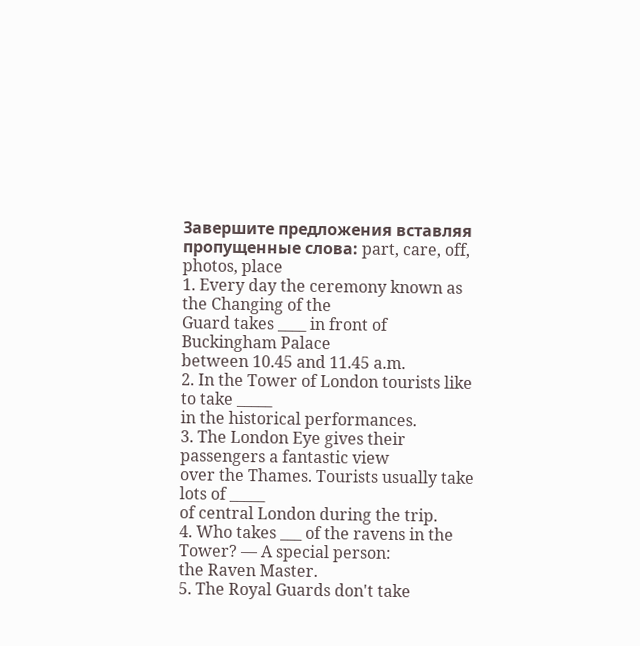Завершите предложения вставляя пропущенные слова: part, care, off, photos, place
1. Every day the ceremony known as the Changing of the
Guard takes ____ in front of Buckingham Palace
between 10.45 and 11.45 a.m.
2. In the Tower of London tourists like to take _____
in the historical performances.
3. The London Eye gives their passengers a fantastic view
over the Thames. Tourists usually take lots of _____
of central London during the trip.
4. Who takes ___ of the ravens in the Tower? — A special person:
the Raven Master.
5. The Royal Guards don't take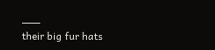___
their big fur hats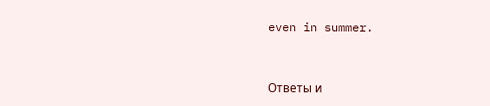even in summer.


Ответы и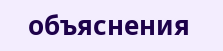объяснения